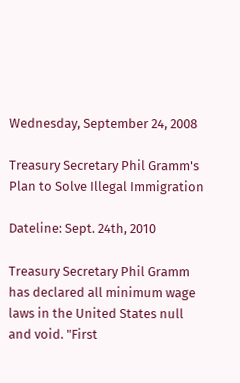Wednesday, September 24, 2008

Treasury Secretary Phil Gramm's Plan to Solve Illegal Immigration

Dateline: Sept. 24th, 2010

Treasury Secretary Phil Gramm has declared all minimum wage laws in the United States null and void. "First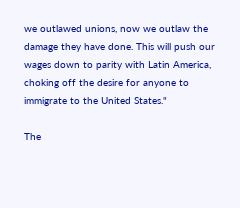we outlawed unions, now we outlaw the damage they have done. This will push our wages down to parity with Latin America, choking off the desire for anyone to immigrate to the United States."

The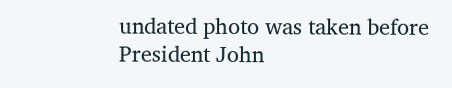undated photo was taken before President John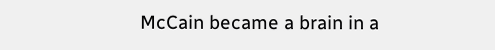McCain became a brain in a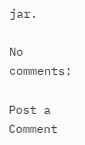jar.

No comments:

Post a Comment